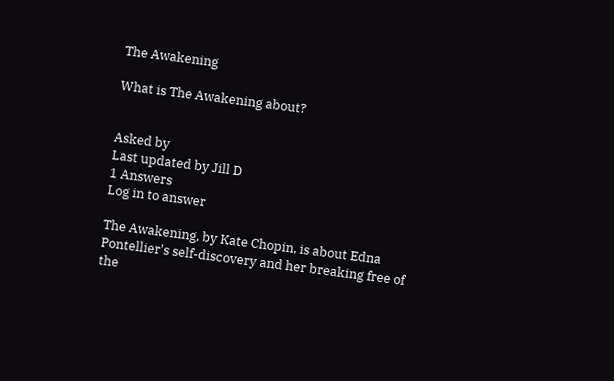The Awakening

What is The Awakening about?


Asked by
Last updated by Jill D
1 Answers
Log in to answer

The Awakening, by Kate Chopin, is about Edna Pontellier's self-discovery and her breaking free of the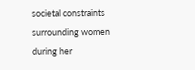societal constraints surrounding women during her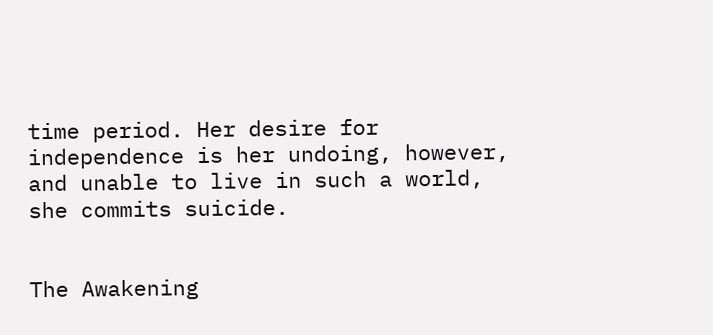time period. Her desire for independence is her undoing, however, and unable to live in such a world, she commits suicide.


The Awakening